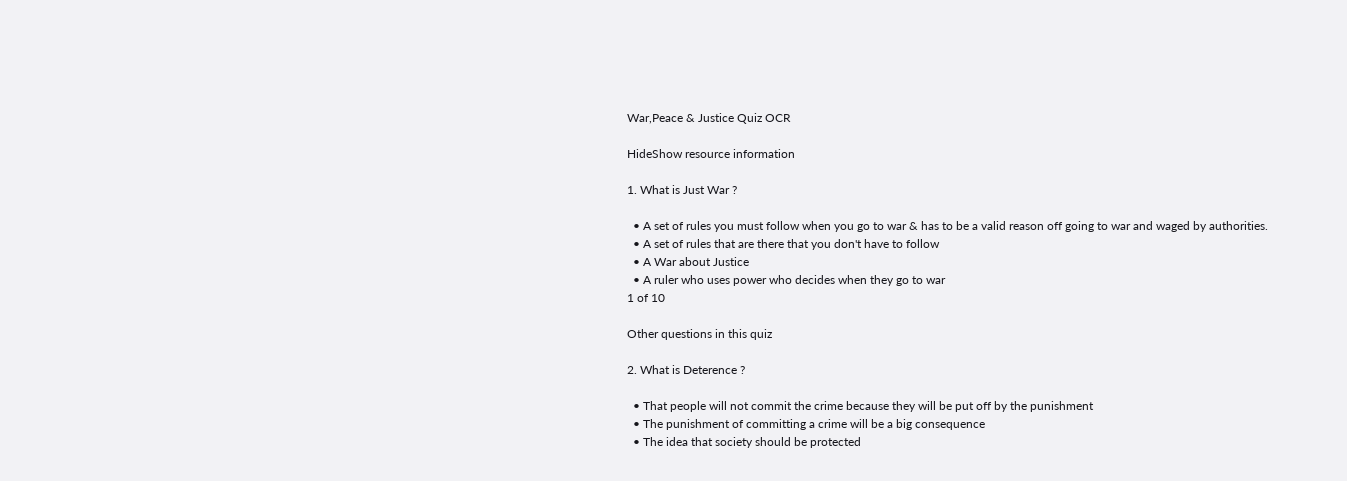War,Peace & Justice Quiz OCR

HideShow resource information

1. What is Just War ?

  • A set of rules you must follow when you go to war & has to be a valid reason off going to war and waged by authorities.
  • A set of rules that are there that you don't have to follow
  • A War about Justice
  • A ruler who uses power who decides when they go to war
1 of 10

Other questions in this quiz

2. What is Deterence ?

  • That people will not commit the crime because they will be put off by the punishment
  • The punishment of committing a crime will be a big consequence
  • The idea that society should be protected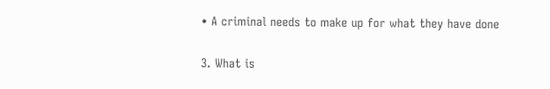• A criminal needs to make up for what they have done

3. What is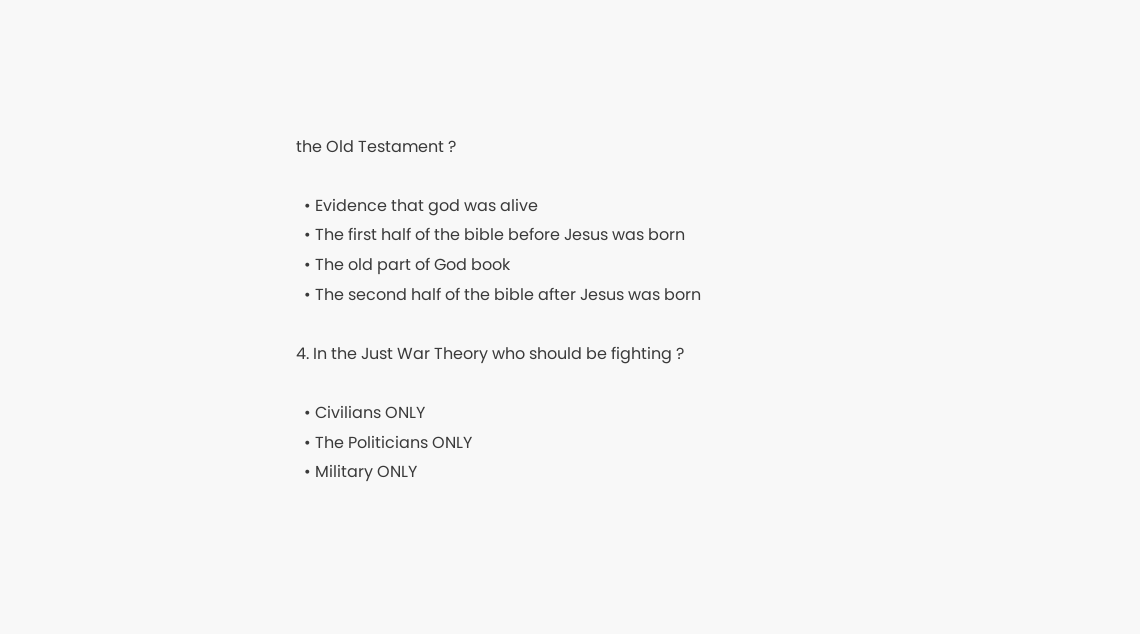the Old Testament ?

  • Evidence that god was alive
  • The first half of the bible before Jesus was born
  • The old part of God book
  • The second half of the bible after Jesus was born

4. In the Just War Theory who should be fighting ?

  • Civilians ONLY
  • The Politicians ONLY
  • Military ONLY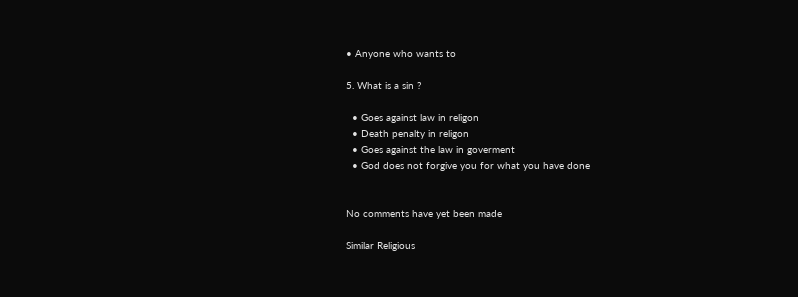• Anyone who wants to

5. What is a sin ?

  • Goes against law in religon
  • Death penalty in religon
  • Goes against the law in goverment
  • God does not forgive you for what you have done


No comments have yet been made

Similar Religious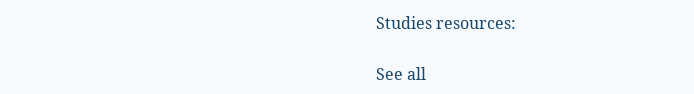Studies resources:

See all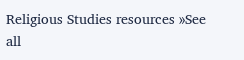Religious Studies resources »See all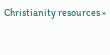Christianity resources »